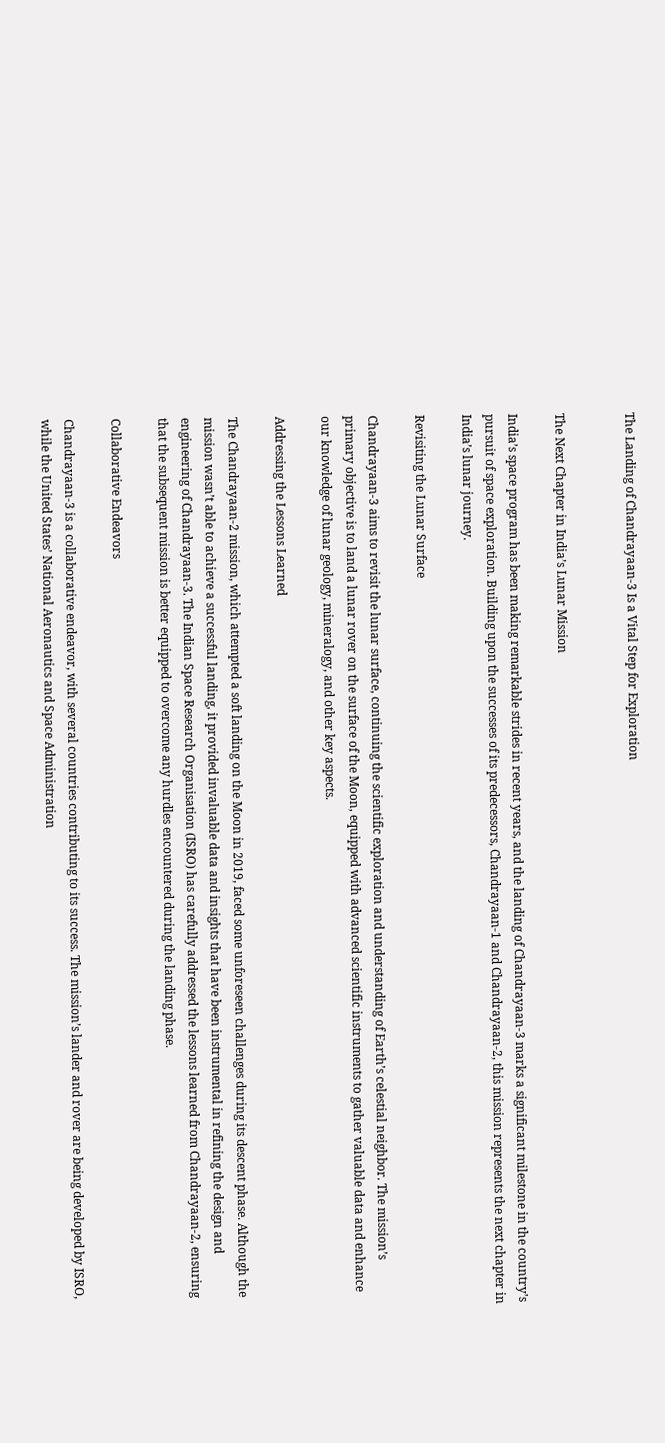The Landing of Chandrayaan-3 Is a Vital Step for Exploration


The Next Chapter in India’s Lunar Mission

India’s space program has been making remarkable strides in recent years, and the landing of Chandrayaan-3 marks a significant milestone in the country’s pursuit of space exploration. Building upon the successes of its predecessors, Chandrayaan-1 and Chandrayaan-2, this mission represents the next chapter in India’s lunar journey.

Revisiting the Lunar Surface

Chandrayaan-3 aims to revisit the lunar surface, continuing the scientific exploration and understanding of Earth’s celestial neighbor. The mission’s primary objective is to land a lunar rover on the surface of the Moon, equipped with advanced scientific instruments to gather valuable data and enhance our knowledge of lunar geology, mineralogy, and other key aspects.

Addressing the Lessons Learned

The Chandrayaan-2 mission, which attempted a soft landing on the Moon in 2019, faced some unforeseen challenges during its descent phase. Although the mission wasn’t able to achieve a successful landing, it provided invaluable data and insights that have been instrumental in refining the design and engineering of Chandrayaan-3. The Indian Space Research Organisation (ISRO) has carefully addressed the lessons learned from Chandrayaan-2, ensuring that the subsequent mission is better equipped to overcome any hurdles encountered during the landing phase.

Collaborative Endeavors

Chandrayaan-3 is a collaborative endeavor, with several countries contributing to its success. The mission’s lander and rover are being developed by ISRO, while the United States’ National Aeronautics and Space Administration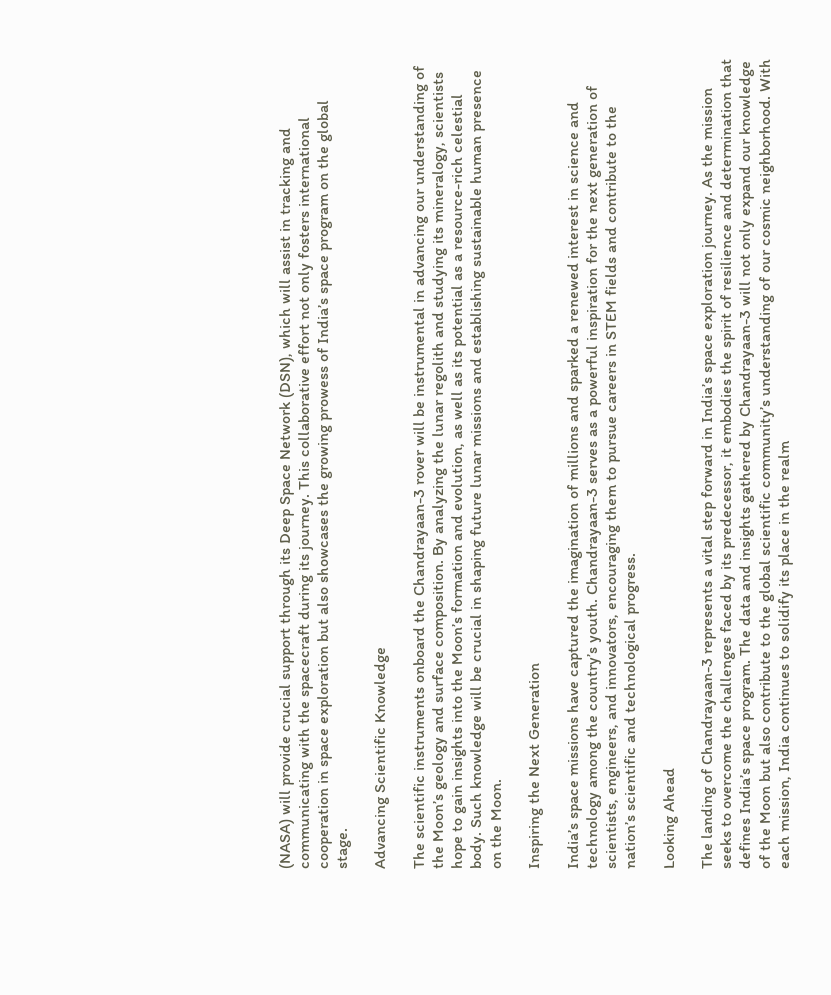(NASA) will provide crucial support through its Deep Space Network (DSN), which will assist in tracking and communicating with the spacecraft during its journey. This collaborative effort not only fosters international cooperation in space exploration but also showcases the growing prowess of India’s space program on the global stage.

Advancing Scientific Knowledge

The scientific instruments onboard the Chandrayaan-3 rover will be instrumental in advancing our understanding of the Moon’s geology and surface composition. By analyzing the lunar regolith and studying its mineralogy, scientists hope to gain insights into the Moon’s formation and evolution, as well as its potential as a resource-rich celestial body. Such knowledge will be crucial in shaping future lunar missions and establishing sustainable human presence on the Moon.

Inspiring the Next Generation

India’s space missions have captured the imagination of millions and sparked a renewed interest in science and technology among the country’s youth. Chandrayaan-3 serves as a powerful inspiration for the next generation of scientists, engineers, and innovators, encouraging them to pursue careers in STEM fields and contribute to the nation’s scientific and technological progress.

Looking Ahead

The landing of Chandrayaan-3 represents a vital step forward in India’s space exploration journey. As the mission seeks to overcome the challenges faced by its predecessor, it embodies the spirit of resilience and determination that defines India’s space program. The data and insights gathered by Chandrayaan-3 will not only expand our knowledge of the Moon but also contribute to the global scientific community’s understanding of our cosmic neighborhood. With each mission, India continues to solidify its place in the realm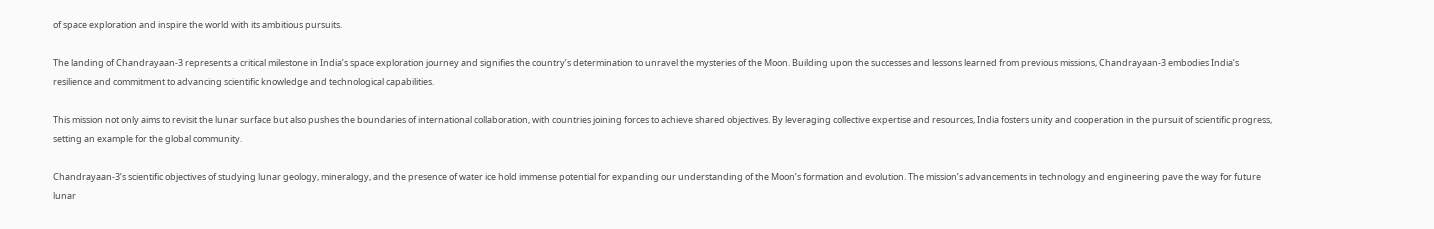of space exploration and inspire the world with its ambitious pursuits.

The landing of Chandrayaan-3 represents a critical milestone in India’s space exploration journey and signifies the country’s determination to unravel the mysteries of the Moon. Building upon the successes and lessons learned from previous missions, Chandrayaan-3 embodies India’s resilience and commitment to advancing scientific knowledge and technological capabilities.

This mission not only aims to revisit the lunar surface but also pushes the boundaries of international collaboration, with countries joining forces to achieve shared objectives. By leveraging collective expertise and resources, India fosters unity and cooperation in the pursuit of scientific progress, setting an example for the global community.

Chandrayaan-3’s scientific objectives of studying lunar geology, mineralogy, and the presence of water ice hold immense potential for expanding our understanding of the Moon’s formation and evolution. The mission’s advancements in technology and engineering pave the way for future lunar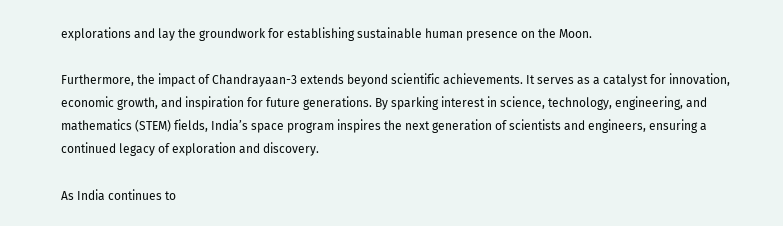explorations and lay the groundwork for establishing sustainable human presence on the Moon.

Furthermore, the impact of Chandrayaan-3 extends beyond scientific achievements. It serves as a catalyst for innovation, economic growth, and inspiration for future generations. By sparking interest in science, technology, engineering, and mathematics (STEM) fields, India’s space program inspires the next generation of scientists and engineers, ensuring a continued legacy of exploration and discovery.

As India continues to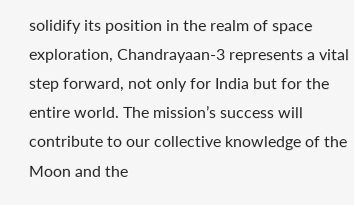solidify its position in the realm of space exploration, Chandrayaan-3 represents a vital step forward, not only for India but for the entire world. The mission’s success will contribute to our collective knowledge of the Moon and the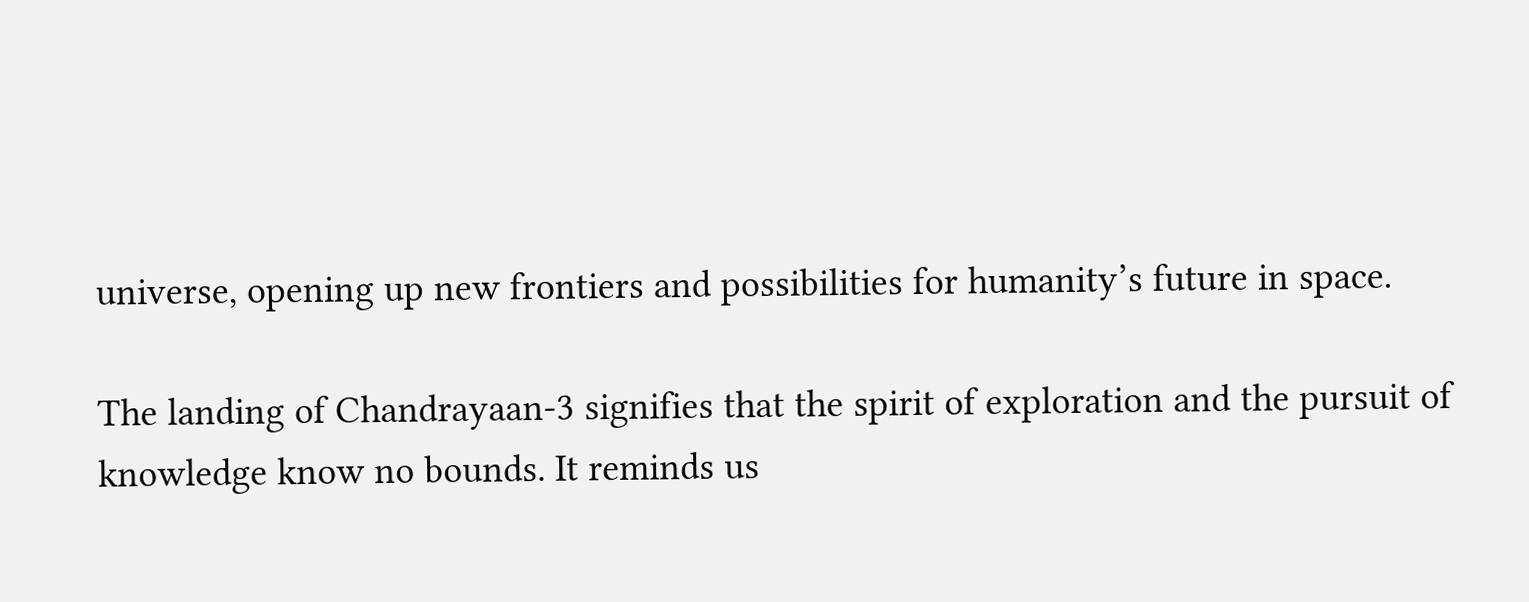universe, opening up new frontiers and possibilities for humanity’s future in space.

The landing of Chandrayaan-3 signifies that the spirit of exploration and the pursuit of knowledge know no bounds. It reminds us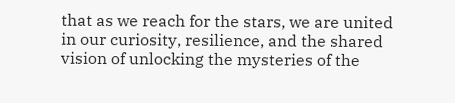that as we reach for the stars, we are united in our curiosity, resilience, and the shared vision of unlocking the mysteries of the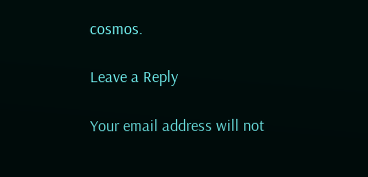cosmos.

Leave a Reply

Your email address will not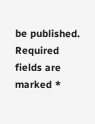be published. Required fields are marked *